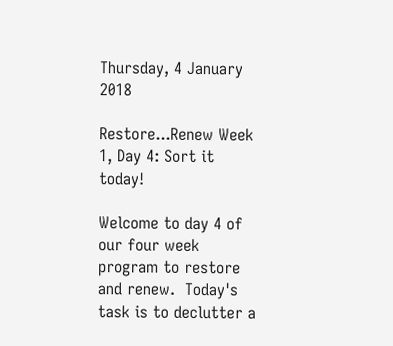Thursday, 4 January 2018

Restore...Renew Week 1, Day 4: Sort it today!

Welcome to day 4 of our four week program to restore and renew.  Today's task is to declutter a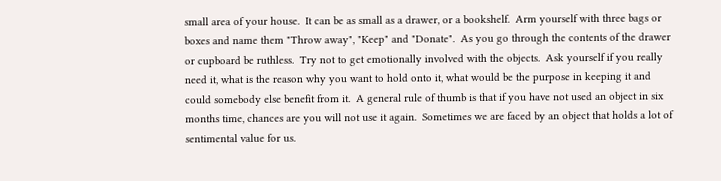small area of your house.  It can be as small as a drawer, or a bookshelf.  Arm yourself with three bags or boxes and name them "Throw away", "Keep" and "Donate".  As you go through the contents of the drawer or cupboard be ruthless.  Try not to get emotionally involved with the objects.  Ask yourself if you really need it, what is the reason why you want to hold onto it, what would be the purpose in keeping it and could somebody else benefit from it.  A general rule of thumb is that if you have not used an object in six months time, chances are you will not use it again.  Sometimes we are faced by an object that holds a lot of sentimental value for us.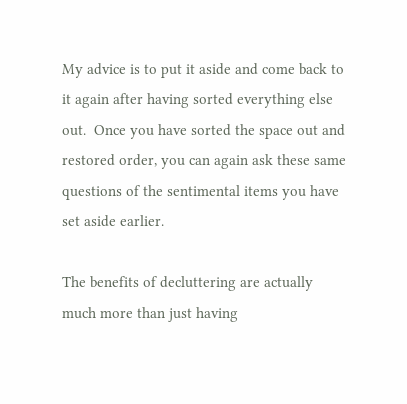My advice is to put it aside and come back to it again after having sorted everything else out.  Once you have sorted the space out and restored order, you can again ask these same questions of the sentimental items you have set aside earlier.

The benefits of decluttering are actually much more than just having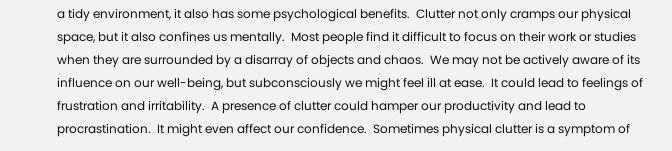a tidy environment, it also has some psychological benefits.  Clutter not only cramps our physical space, but it also confines us mentally.  Most people find it difficult to focus on their work or studies when they are surrounded by a disarray of objects and chaos.  We may not be actively aware of its influence on our well-being, but subconsciously we might feel ill at ease.  It could lead to feelings of frustration and irritability.  A presence of clutter could hamper our productivity and lead to procrastination.  It might even affect our confidence.  Sometimes physical clutter is a symptom of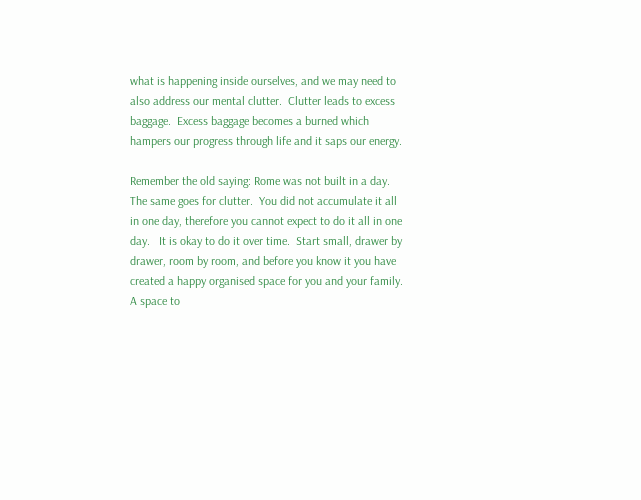what is happening inside ourselves, and we may need to also address our mental clutter.  Clutter leads to excess baggage.  Excess baggage becomes a burned which hampers our progress through life and it saps our energy.

Remember the old saying: Rome was not built in a day.  The same goes for clutter.  You did not accumulate it all in one day, therefore you cannot expect to do it all in one day.   It is okay to do it over time.  Start small, drawer by drawer, room by room, and before you know it you have created a happy organised space for you and your family.  A space to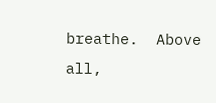breathe.  Above all,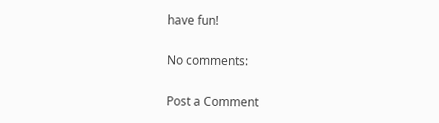have fun!

No comments:

Post a Comment